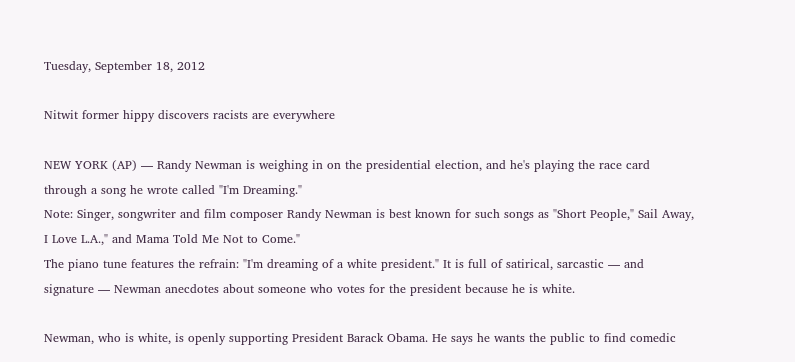Tuesday, September 18, 2012

Nitwit former hippy discovers racists are everywhere

NEW YORK (AP) — Randy Newman is weighing in on the presidential election, and he's playing the race card through a song he wrote called "I'm Dreaming."
Note: Singer, songwriter and film composer Randy Newman is best known for such songs as "Short People," Sail Away, I Love L.A.," and Mama Told Me Not to Come."
The piano tune features the refrain: "I'm dreaming of a white president." It is full of satirical, sarcastic — and signature — Newman anecdotes about someone who votes for the president because he is white.

Newman, who is white, is openly supporting President Barack Obama. He says he wants the public to find comedic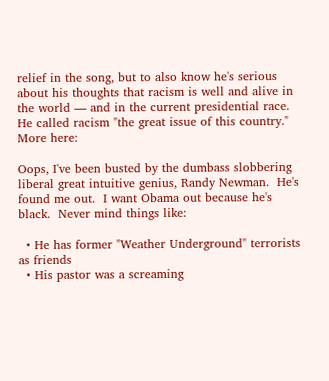relief in the song, but to also know he's serious about his thoughts that racism is well and alive in the world — and in the current presidential race. He called racism "the great issue of this country." More here:

Oops, I've been busted by the dumbass slobbering liberal great intuitive genius, Randy Newman.  He's found me out.  I want Obama out because he's black.  Never mind things like:

  • He has former "Weather Underground" terrorists as friends
  • His pastor was a screaming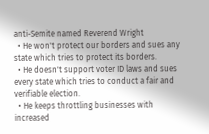anti-Semite named Reverend Wright
  • He won't protect our borders and sues any state which tries to protect its borders.
  • He doesn't support voter ID laws and sues every state which tries to conduct a fair and verifiable election.
  • He keeps throttling businesses with increased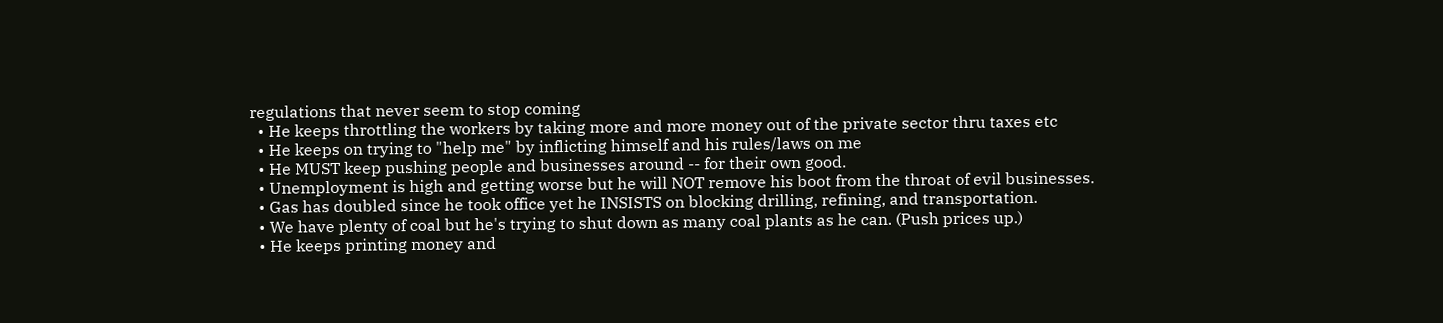regulations that never seem to stop coming
  • He keeps throttling the workers by taking more and more money out of the private sector thru taxes etc
  • He keeps on trying to "help me" by inflicting himself and his rules/laws on me
  • He MUST keep pushing people and businesses around -- for their own good.
  • Unemployment is high and getting worse but he will NOT remove his boot from the throat of evil businesses.
  • Gas has doubled since he took office yet he INSISTS on blocking drilling, refining, and transportation.
  • We have plenty of coal but he's trying to shut down as many coal plants as he can. (Push prices up.)
  • He keeps printing money and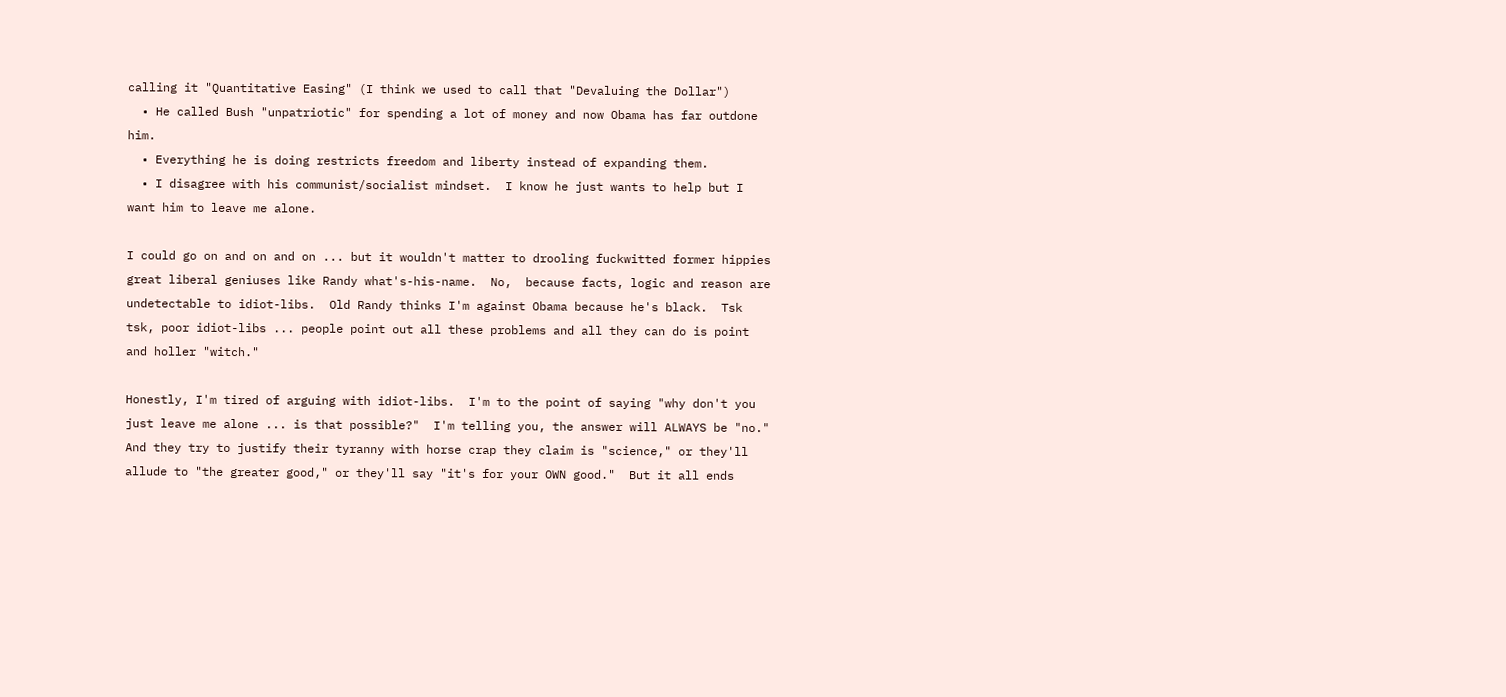calling it "Quantitative Easing" (I think we used to call that "Devaluing the Dollar")
  • He called Bush "unpatriotic" for spending a lot of money and now Obama has far outdone him.
  • Everything he is doing restricts freedom and liberty instead of expanding them.
  • I disagree with his communist/socialist mindset.  I know he just wants to help but I want him to leave me alone.

I could go on and on and on ... but it wouldn't matter to drooling fuckwitted former hippies great liberal geniuses like Randy what's-his-name.  No,  because facts, logic and reason are undetectable to idiot-libs.  Old Randy thinks I'm against Obama because he's black.  Tsk tsk, poor idiot-libs ... people point out all these problems and all they can do is point and holler "witch."

Honestly, I'm tired of arguing with idiot-libs.  I'm to the point of saying "why don't you just leave me alone ... is that possible?"  I'm telling you, the answer will ALWAYS be "no."  And they try to justify their tyranny with horse crap they claim is "science," or they'll allude to "the greater good," or they'll say "it's for your OWN good."  But it all ends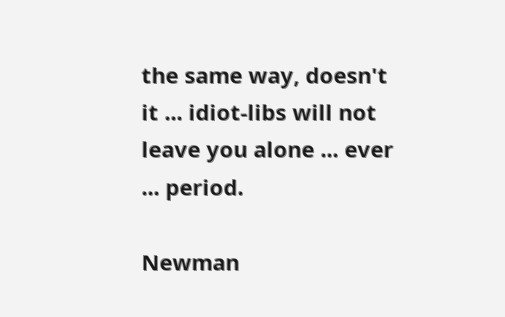the same way, doesn't it ... idiot-libs will not leave you alone ... ever ... period.

Newman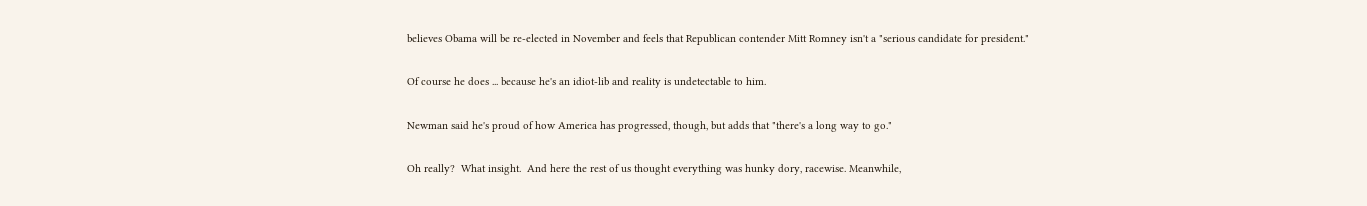believes Obama will be re-elected in November and feels that Republican contender Mitt Romney isn't a "serious candidate for president."

Of course he does ... because he's an idiot-lib and reality is undetectable to him.

Newman said he's proud of how America has progressed, though, but adds that "there's a long way to go."

Oh really?  What insight.  And here the rest of us thought everything was hunky dory, racewise. Meanwhile,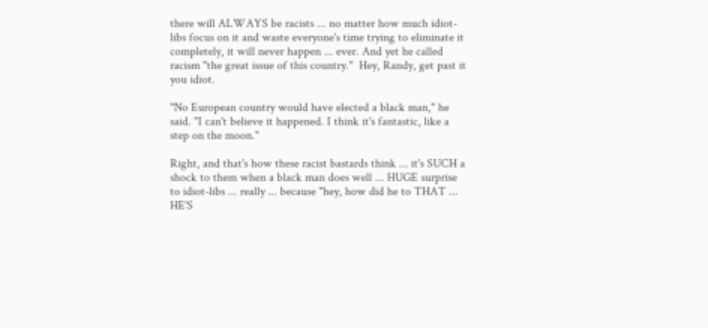there will ALWAYS be racists ... no matter how much idiot-libs focus on it and waste everyone's time trying to eliminate it completely, it will never happen ... ever. And yet he called racism "the great issue of this country."  Hey, Randy, get past it you idiot.

"No European country would have elected a black man," he said. "I can't believe it happened. I think it's fantastic, like a step on the moon."

Right, and that's how these racist bastards think ... it's SUCH a shock to them when a black man does well ... HUGE surprise to idiot-libs ... really ... because "hey, how did he to THAT ... HE'S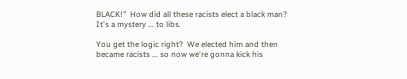BLACK!"  How did all these racists elect a black man?  It's a mystery ... to libs.

You get the logic right?  We elected him and then became racists ... so now we're gonna kick his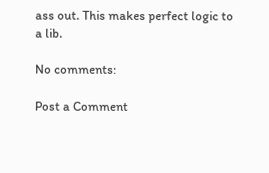ass out. This makes perfect logic to a lib.

No comments:

Post a Comment